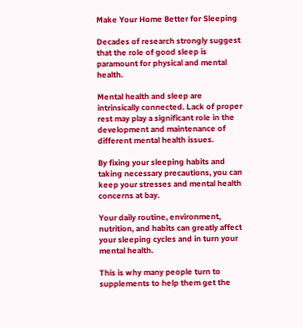Make Your Home Better for Sleeping

Decades of research strongly suggest that the role of good sleep is paramount for physical and mental health.

Mental health and sleep are intrinsically connected. Lack of proper rest may play a significant role in the development and maintenance of different mental health issues.

By fixing your sleeping habits and taking necessary precautions, you can keep your stresses and mental health concerns at bay.

Your daily routine, environment, nutrition, and habits can greatly affect your sleeping cycles and in turn your mental health.

This is why many people turn to supplements to help them get the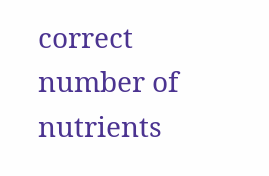correct number of nutrients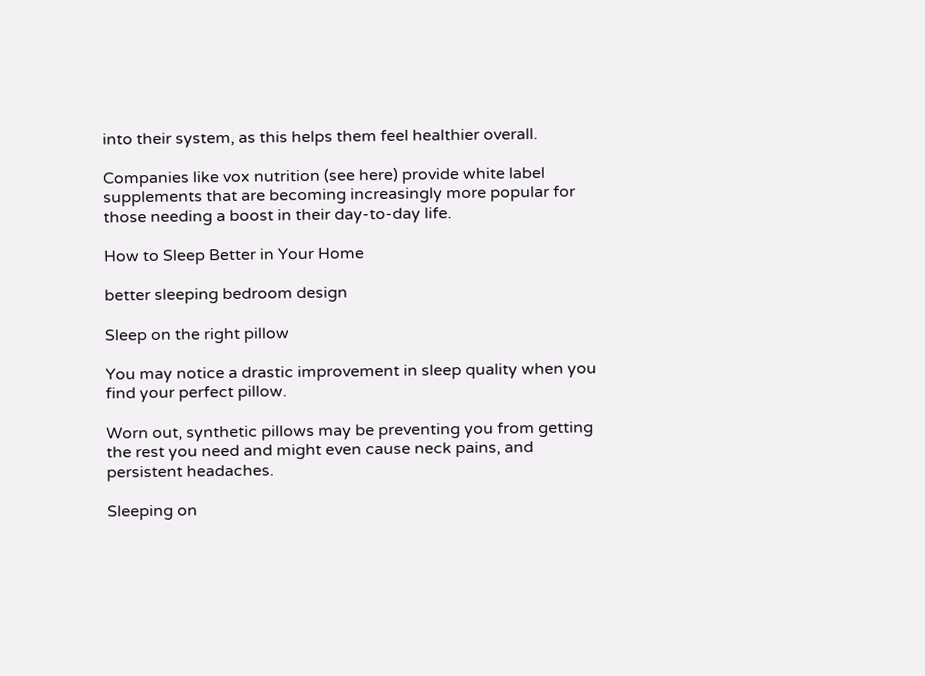into their system, as this helps them feel healthier overall.

Companies like vox nutrition (see here) provide white label supplements that are becoming increasingly more popular for those needing a boost in their day-to-day life.

How to Sleep Better in Your Home

better sleeping bedroom design

Sleep on the right pillow

You may notice a drastic improvement in sleep quality when you find your perfect pillow.

Worn out, synthetic pillows may be preventing you from getting the rest you need and might even cause neck pains, and persistent headaches.

Sleeping on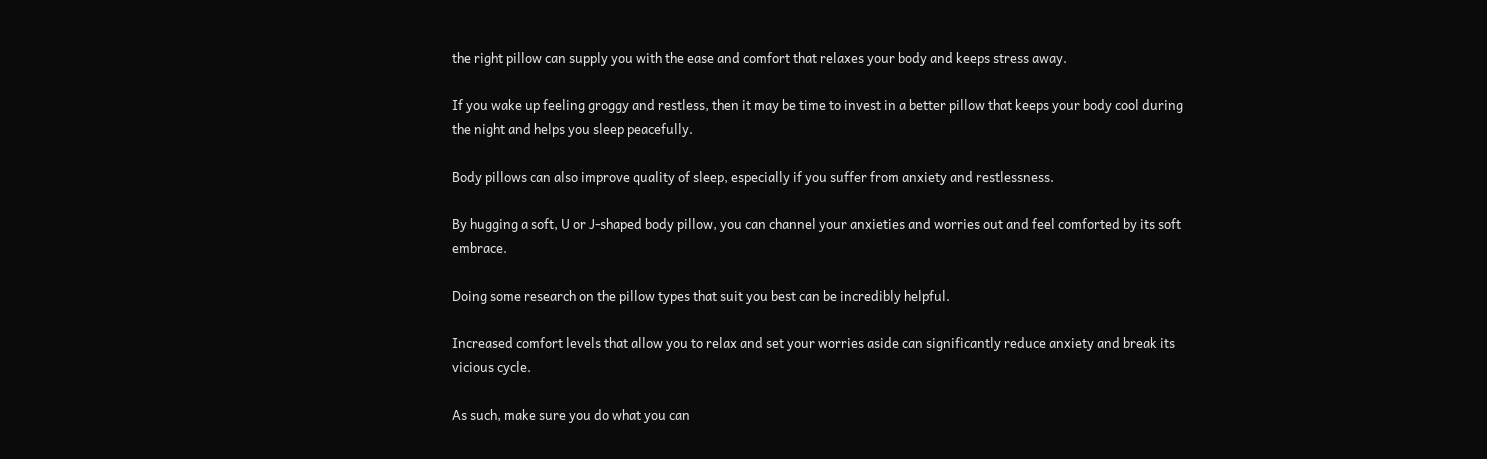the right pillow can supply you with the ease and comfort that relaxes your body and keeps stress away.

If you wake up feeling groggy and restless, then it may be time to invest in a better pillow that keeps your body cool during the night and helps you sleep peacefully.

Body pillows can also improve quality of sleep, especially if you suffer from anxiety and restlessness.

By hugging a soft, U or J-shaped body pillow, you can channel your anxieties and worries out and feel comforted by its soft embrace.

Doing some research on the pillow types that suit you best can be incredibly helpful.

Increased comfort levels that allow you to relax and set your worries aside can significantly reduce anxiety and break its vicious cycle.

As such, make sure you do what you can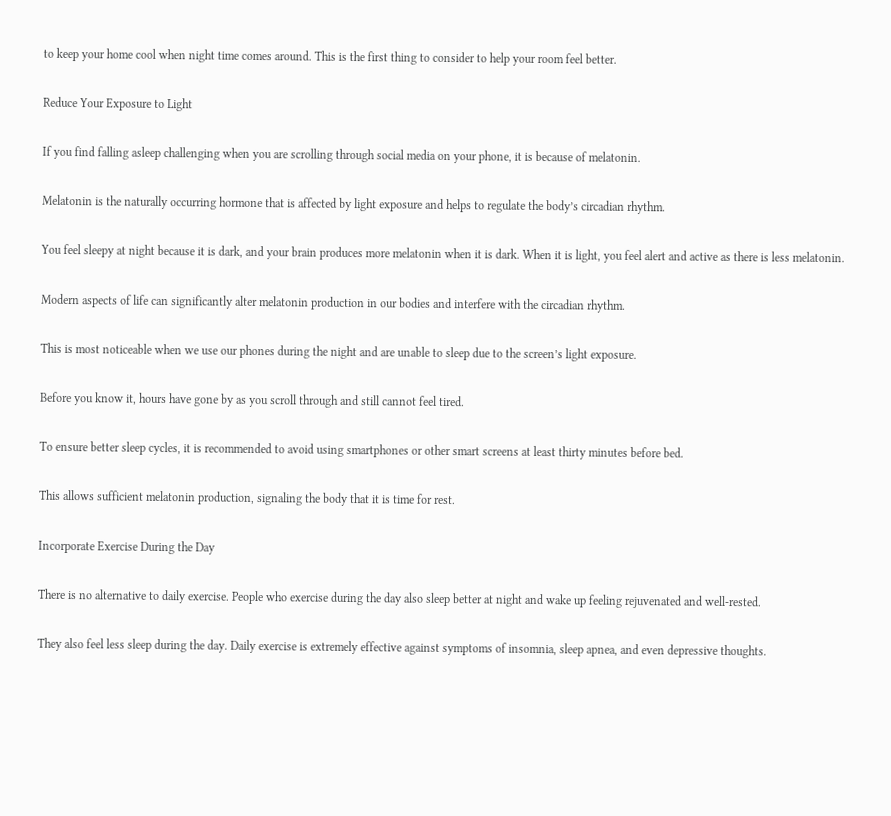to keep your home cool when night time comes around. This is the first thing to consider to help your room feel better.

Reduce Your Exposure to Light

If you find falling asleep challenging when you are scrolling through social media on your phone, it is because of melatonin.

Melatonin is the naturally occurring hormone that is affected by light exposure and helps to regulate the body’s circadian rhythm.

You feel sleepy at night because it is dark, and your brain produces more melatonin when it is dark. When it is light, you feel alert and active as there is less melatonin.

Modern aspects of life can significantly alter melatonin production in our bodies and interfere with the circadian rhythm.

This is most noticeable when we use our phones during the night and are unable to sleep due to the screen’s light exposure.

Before you know it, hours have gone by as you scroll through and still cannot feel tired.

To ensure better sleep cycles, it is recommended to avoid using smartphones or other smart screens at least thirty minutes before bed.

This allows sufficient melatonin production, signaling the body that it is time for rest.

Incorporate Exercise During the Day

There is no alternative to daily exercise. People who exercise during the day also sleep better at night and wake up feeling rejuvenated and well-rested.

They also feel less sleep during the day. Daily exercise is extremely effective against symptoms of insomnia, sleep apnea, and even depressive thoughts.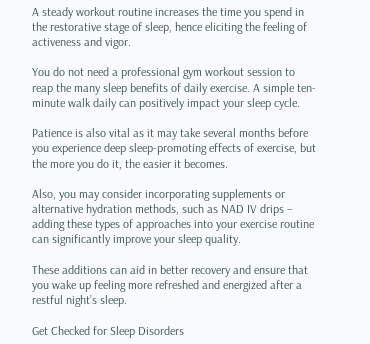A steady workout routine increases the time you spend in the restorative stage of sleep, hence eliciting the feeling of activeness and vigor.

You do not need a professional gym workout session to reap the many sleep benefits of daily exercise. A simple ten-minute walk daily can positively impact your sleep cycle.

Patience is also vital as it may take several months before you experience deep sleep-promoting effects of exercise, but the more you do it, the easier it becomes.

Also, you may consider incorporating supplements or alternative hydration methods, such as NAD IV drips – adding these types of approaches into your exercise routine can significantly improve your sleep quality.

These additions can aid in better recovery and ensure that you wake up feeling more refreshed and energized after a restful night’s sleep.

Get Checked for Sleep Disorders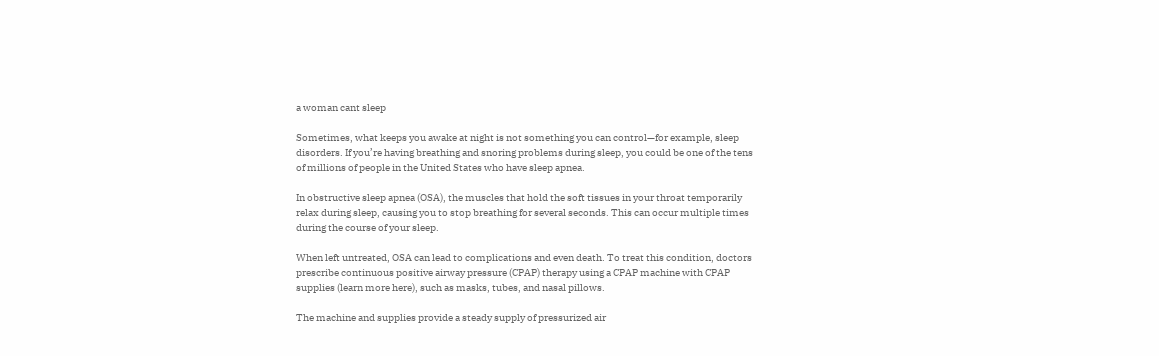a woman cant sleep

Sometimes, what keeps you awake at night is not something you can control—for example, sleep disorders. If you’re having breathing and snoring problems during sleep, you could be one of the tens of millions of people in the United States who have sleep apnea.

In obstructive sleep apnea (OSA), the muscles that hold the soft tissues in your throat temporarily relax during sleep, causing you to stop breathing for several seconds. This can occur multiple times during the course of your sleep.

When left untreated, OSA can lead to complications and even death. To treat this condition, doctors prescribe continuous positive airway pressure (CPAP) therapy using a CPAP machine with CPAP supplies (learn more here), such as masks, tubes, and nasal pillows.

The machine and supplies provide a steady supply of pressurized air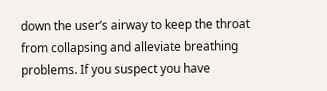down the user’s airway to keep the throat from collapsing and alleviate breathing problems. If you suspect you have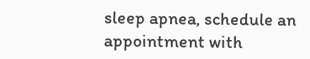sleep apnea, schedule an appointment with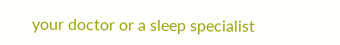your doctor or a sleep specialist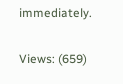immediately.

Views: (659)